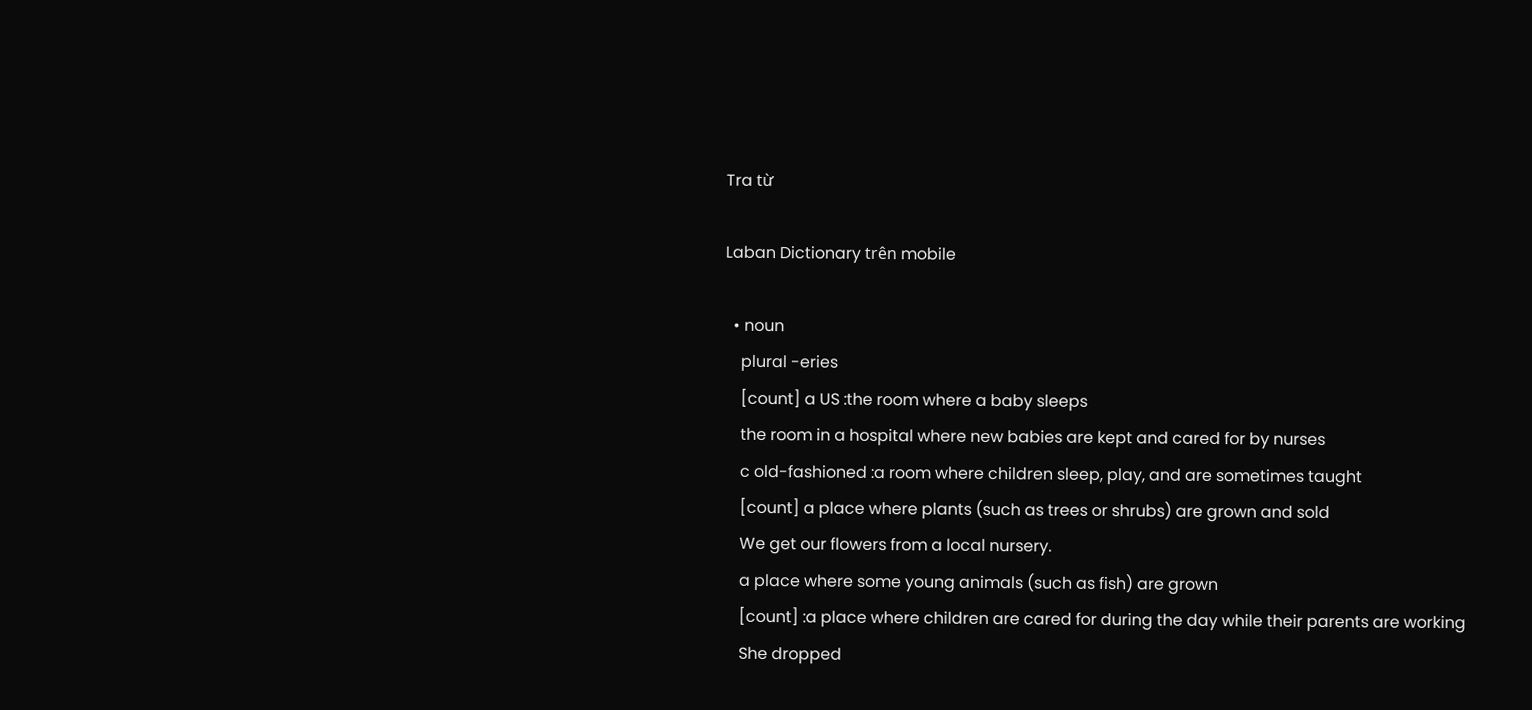Tra từ

Laban Dictionary trên mobile

  • noun
    plural -eries
    [count] a US :the room where a baby sleeps
    the room in a hospital where new babies are kept and cared for by nurses
    c old-fashioned :a room where children sleep, play, and are sometimes taught
    [count] a place where plants (such as trees or shrubs) are grown and sold
    We get our flowers from a local nursery.
    a place where some young animals (such as fish) are grown
    [count] :a place where children are cared for during the day while their parents are working
    She dropped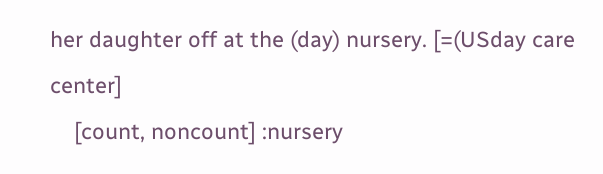her daughter off at the (day) nursery. [=(USday care center]
    [count, noncount] :nursery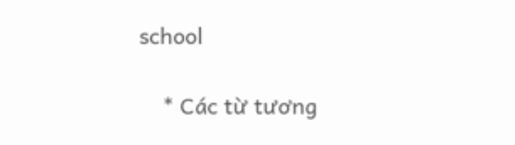school

    * Các từ tương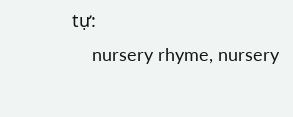tự:
    nursery rhyme, nursery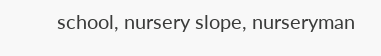school, nursery slope, nurseryman